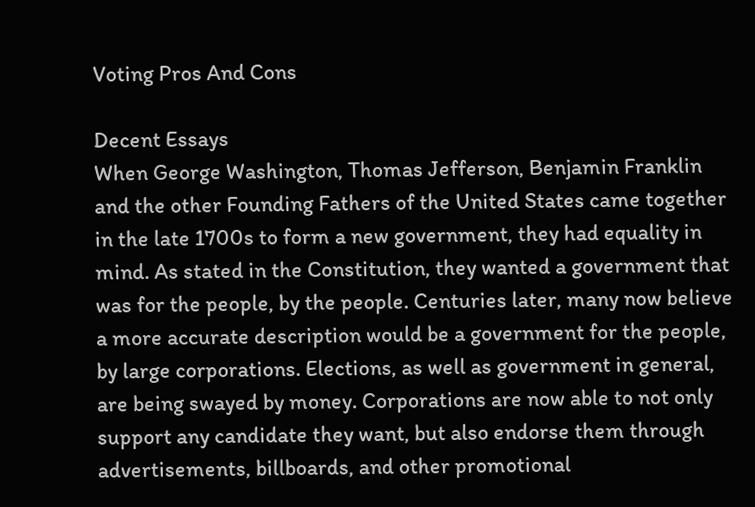Voting Pros And Cons

Decent Essays
When George Washington, Thomas Jefferson, Benjamin Franklin and the other Founding Fathers of the United States came together in the late 1700s to form a new government, they had equality in mind. As stated in the Constitution, they wanted a government that was for the people, by the people. Centuries later, many now believe a more accurate description would be a government for the people, by large corporations. Elections, as well as government in general, are being swayed by money. Corporations are now able to not only support any candidate they want, but also endorse them through advertisements, billboards, and other promotional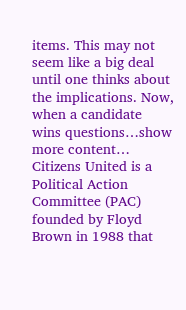items. This may not seem like a big deal until one thinks about the implications. Now, when a candidate wins questions…show more content…
Citizens United is a Political Action Committee (PAC) founded by Floyd Brown in 1988 that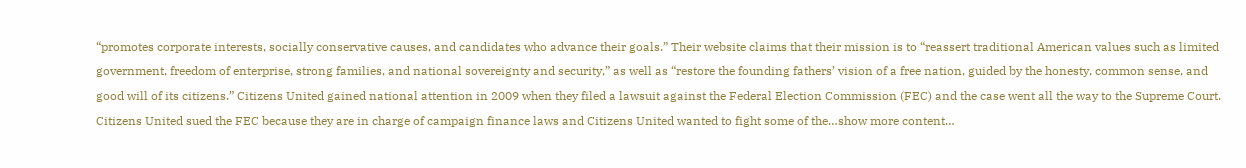“promotes corporate interests, socially conservative causes, and candidates who advance their goals.” Their website claims that their mission is to “reassert traditional American values such as limited government, freedom of enterprise, strong families, and national sovereignty and security,” as well as “restore the founding fathers’ vision of a free nation, guided by the honesty, common sense, and good will of its citizens.” Citizens United gained national attention in 2009 when they filed a lawsuit against the Federal Election Commission (FEC) and the case went all the way to the Supreme Court. Citizens United sued the FEC because they are in charge of campaign finance laws and Citizens United wanted to fight some of the…show more content…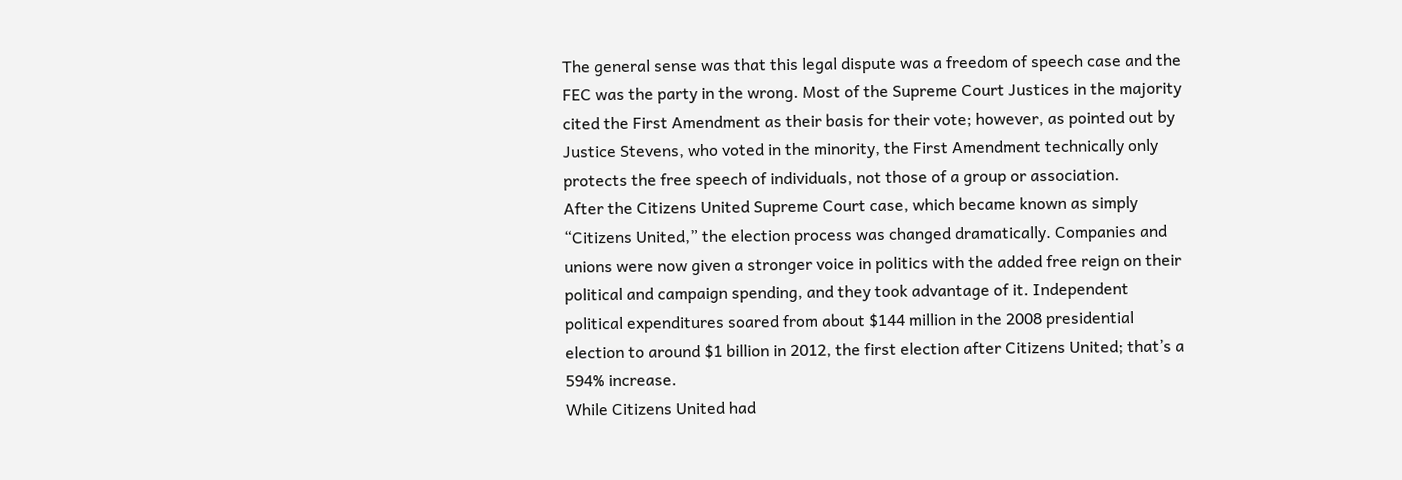The general sense was that this legal dispute was a freedom of speech case and the FEC was the party in the wrong. Most of the Supreme Court Justices in the majority cited the First Amendment as their basis for their vote; however, as pointed out by Justice Stevens, who voted in the minority, the First Amendment technically only protects the free speech of individuals, not those of a group or association.
After the Citizens United Supreme Court case, which became known as simply “Citizens United,” the election process was changed dramatically. Companies and unions were now given a stronger voice in politics with the added free reign on their political and campaign spending, and they took advantage of it. Independent political expenditures soared from about $144 million in the 2008 presidential election to around $1 billion in 2012, the first election after Citizens United; that’s a 594% increase.
While Citizens United had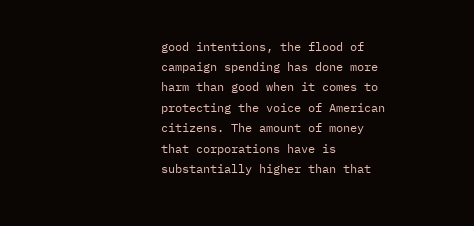good intentions, the flood of campaign spending has done more harm than good when it comes to protecting the voice of American citizens. The amount of money that corporations have is substantially higher than that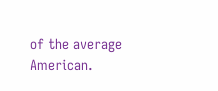of the average American.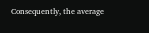Consequently, the average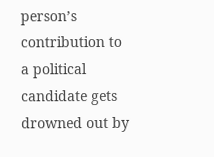person’s contribution to a political candidate gets drowned out by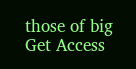those of big
Get Access